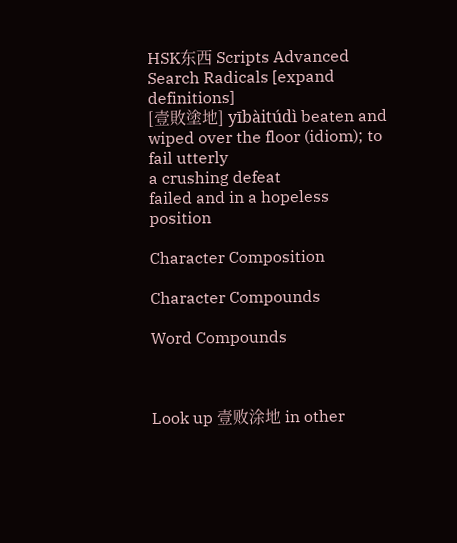HSK东西 Scripts Advanced Search Radicals [expand definitions]
[壹敗塗地] yībàitúdì beaten and wiped over the floor (idiom); to fail utterly
a crushing defeat
failed and in a hopeless position

Character Composition

Character Compounds

Word Compounds



Look up 壹败涂地 in other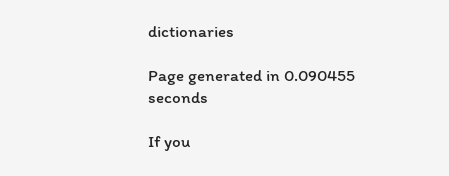dictionaries

Page generated in 0.090455 seconds

If you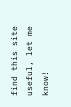find this site useful, let me know!